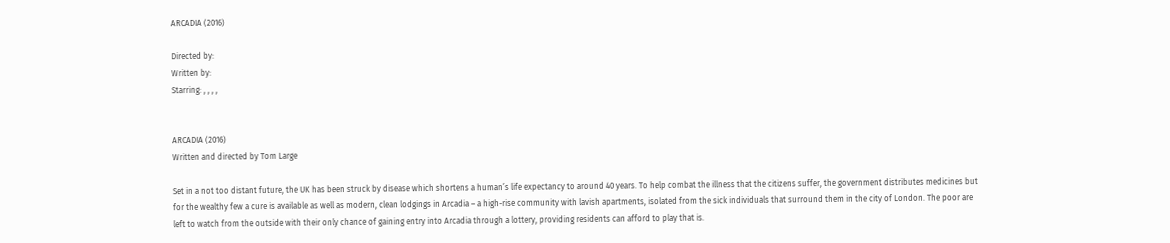ARCADIA (2016)

Directed by:
Written by:
Starring: , , , ,


ARCADIA (2016)
Written and directed by Tom Large

Set in a not too distant future, the UK has been struck by disease which shortens a human’s life expectancy to around 40 years. To help combat the illness that the citizens suffer, the government distributes medicines but for the wealthy few a cure is available as well as modern, clean lodgings in Arcadia – a high-rise community with lavish apartments, isolated from the sick individuals that surround them in the city of London. The poor are left to watch from the outside with their only chance of gaining entry into Arcadia through a lottery, providing residents can afford to play that is.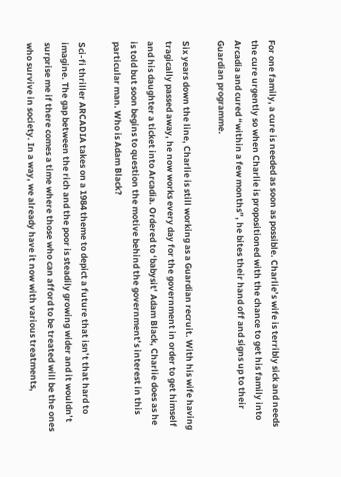For one family, a cure is needed as soon as possible. Charlie’s wife is terribly sick and needs the cure urgently so when Charlie is propositioned with the chance to get his family into Arcadia and cured “within a few months”, he bites their hand off and signs up to their Guardian programme.

Six years down the line, Charlie is still working as a Guardian recruit. With his wife having tragically passed away, he now works every day for the government in order to get himself and his daughter a ticket into Arcadia. Ordered to ‘babysit’ Adam Black, Charlie does as he is told but soon begins to question the motive behind the government’s interest in this particular man. Who is Adam Black?

Sci-fi thriller ARCADIA takes on a 1984 theme to depict a future that isn’t that hard to imagine. The gap between the rich and the poor is steadily growing wider and it wouldn’t surprise me if there comes a time where those who can afford to be treated will be the ones who survive in society. In a way, we already have it now with various treatments,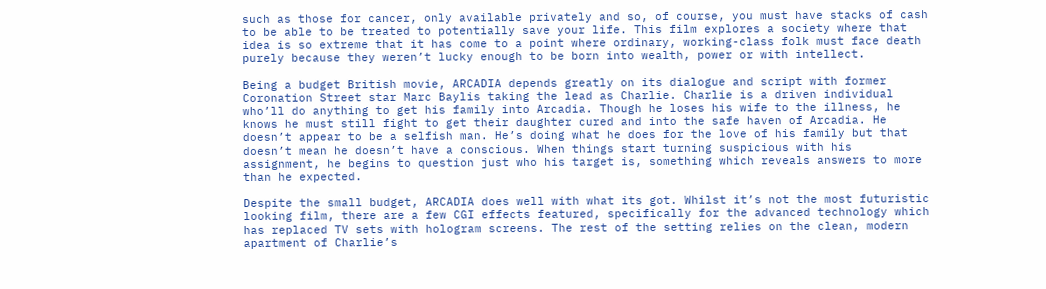such as those for cancer, only available privately and so, of course, you must have stacks of cash to be able to be treated to potentially save your life. This film explores a society where that idea is so extreme that it has come to a point where ordinary, working-class folk must face death purely because they weren’t lucky enough to be born into wealth, power or with intellect.

Being a budget British movie, ARCADIA depends greatly on its dialogue and script with former Coronation Street star Marc Baylis taking the lead as Charlie. Charlie is a driven individual who’ll do anything to get his family into Arcadia. Though he loses his wife to the illness, he knows he must still fight to get their daughter cured and into the safe haven of Arcadia. He doesn’t appear to be a selfish man. He’s doing what he does for the love of his family but that doesn’t mean he doesn’t have a conscious. When things start turning suspicious with his assignment, he begins to question just who his target is, something which reveals answers to more than he expected.

Despite the small budget, ARCADIA does well with what its got. Whilst it’s not the most futuristic looking film, there are a few CGI effects featured, specifically for the advanced technology which has replaced TV sets with hologram screens. The rest of the setting relies on the clean, modern apartment of Charlie’s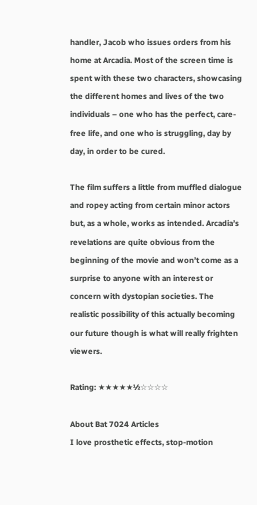handler, Jacob who issues orders from his home at Arcadia. Most of the screen time is spent with these two characters, showcasing the different homes and lives of the two individuals – one who has the perfect, care-free life, and one who is struggling, day by day, in order to be cured.

The film suffers a little from muffled dialogue and ropey acting from certain minor actors but, as a whole, works as intended. Arcadia’s revelations are quite obvious from the beginning of the movie and won’t come as a surprise to anyone with an interest or concern with dystopian societies. The realistic possibility of this actually becoming our future though is what will really frighten viewers.

Rating: ★★★★★½☆☆☆☆

About Bat 7024 Articles
I love prosthetic effects, stop-motion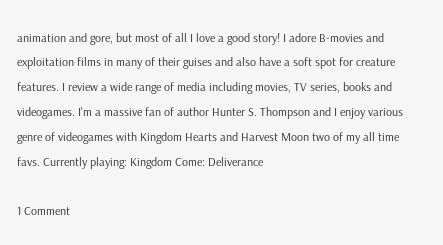animation and gore, but most of all I love a good story! I adore B-movies and exploitation films in many of their guises and also have a soft spot for creature features. I review a wide range of media including movies, TV series, books and videogames. I'm a massive fan of author Hunter S. Thompson and I enjoy various genre of videogames with Kingdom Hearts and Harvest Moon two of my all time favs. Currently playing: Kingdom Come: Deliverance

1 Comment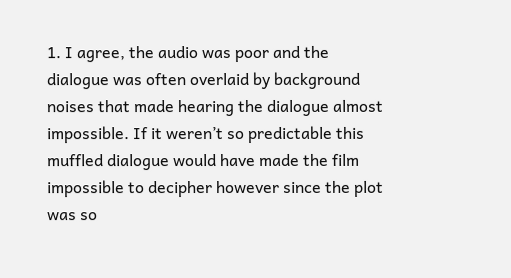1. I agree, the audio was poor and the dialogue was often overlaid by background noises that made hearing the dialogue almost impossible. If it weren’t so predictable this muffled dialogue would have made the film impossible to decipher however since the plot was so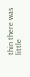thin there was little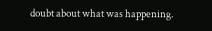doubt about what was happening.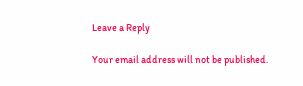Leave a Reply

Your email address will not be published.